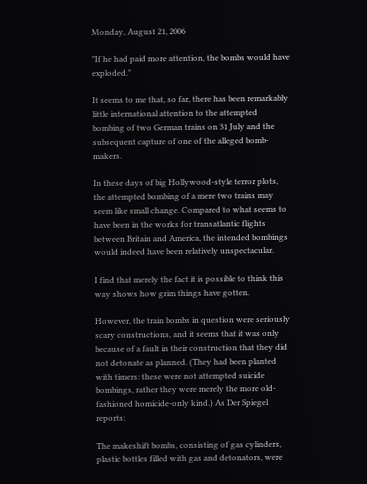Monday, August 21, 2006

"If he had paid more attention, the bombs would have exploded."

It seems to me that, so far, there has been remarkably little international attention to the attempted bombing of two German trains on 31 July and the subsequent capture of one of the alleged bomb-makers.

In these days of big Hollywood-style terror plots, the attempted bombing of a mere two trains may seem like small change. Compared to what seems to have been in the works for transatlantic flights between Britain and America, the intended bombings would indeed have been relatively unspectacular.

I find that merely the fact it is possible to think this way shows how grim things have gotten.

However, the train bombs in question were seriously scary constructions, and it seems that it was only because of a fault in their construction that they did not detonate as planned. (They had been planted with timers: these were not attempted suicide bombings, rather they were merely the more old-fashioned homicide-only kind.) As Der Spiegel reports:

The makeshift bombs, consisting of gas cylinders, plastic bottles filled with gas and detonators, were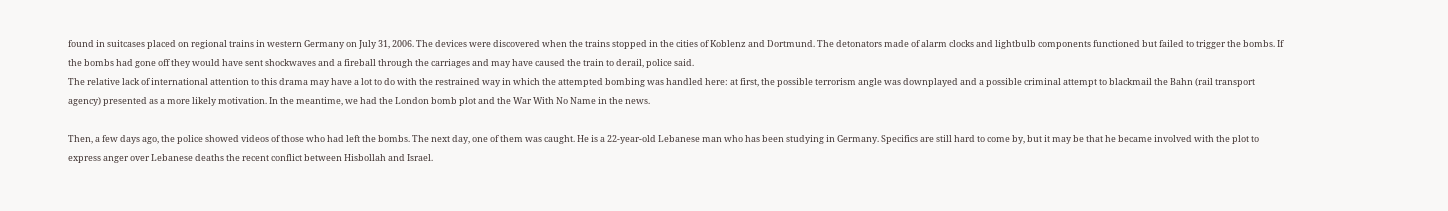found in suitcases placed on regional trains in western Germany on July 31, 2006. The devices were discovered when the trains stopped in the cities of Koblenz and Dortmund. The detonators made of alarm clocks and lightbulb components functioned but failed to trigger the bombs. If the bombs had gone off they would have sent shockwaves and a fireball through the carriages and may have caused the train to derail, police said.
The relative lack of international attention to this drama may have a lot to do with the restrained way in which the attempted bombing was handled here: at first, the possible terrorism angle was downplayed and a possible criminal attempt to blackmail the Bahn (rail transport agency) presented as a more likely motivation. In the meantime, we had the London bomb plot and the War With No Name in the news.

Then, a few days ago, the police showed videos of those who had left the bombs. The next day, one of them was caught. He is a 22-year-old Lebanese man who has been studying in Germany. Specifics are still hard to come by, but it may be that he became involved with the plot to express anger over Lebanese deaths the recent conflict between Hisbollah and Israel.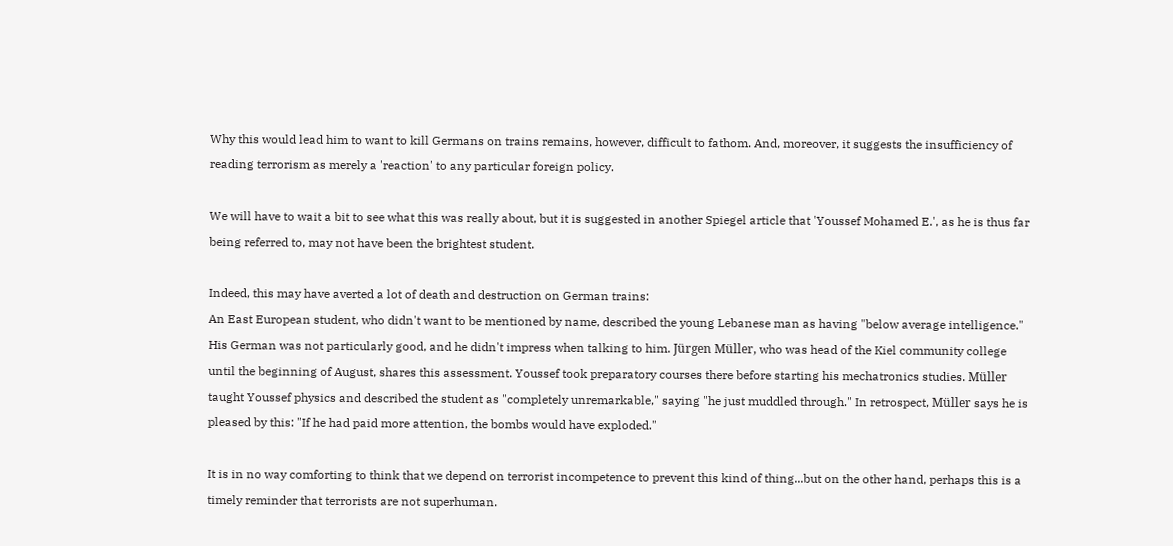Why this would lead him to want to kill Germans on trains remains, however, difficult to fathom. And, moreover, it suggests the insufficiency of reading terrorism as merely a 'reaction' to any particular foreign policy.

We will have to wait a bit to see what this was really about, but it is suggested in another Spiegel article that 'Youssef Mohamed E.', as he is thus far being referred to, may not have been the brightest student.

Indeed, this may have averted a lot of death and destruction on German trains:
An East European student, who didn't want to be mentioned by name, described the young Lebanese man as having "below average intelligence." His German was not particularly good, and he didn't impress when talking to him. Jürgen Müller, who was head of the Kiel community college until the beginning of August, shares this assessment. Youssef took preparatory courses there before starting his mechatronics studies. Müller taught Youssef physics and described the student as "completely unremarkable," saying "he just muddled through." In retrospect, Müller says he is pleased by this: "If he had paid more attention, the bombs would have exploded."

It is in no way comforting to think that we depend on terrorist incompetence to prevent this kind of thing...but on the other hand, perhaps this is a timely reminder that terrorists are not superhuman.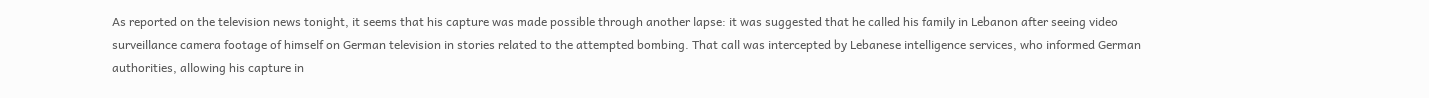As reported on the television news tonight, it seems that his capture was made possible through another lapse: it was suggested that he called his family in Lebanon after seeing video surveillance camera footage of himself on German television in stories related to the attempted bombing. That call was intercepted by Lebanese intelligence services, who informed German authorities, allowing his capture in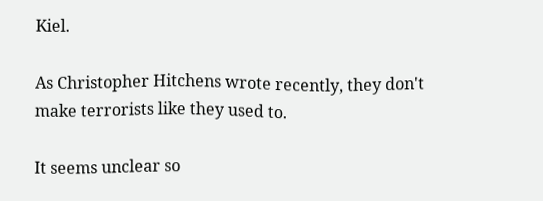Kiel.

As Christopher Hitchens wrote recently, they don't make terrorists like they used to.

It seems unclear so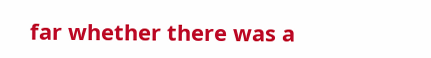far whether there was a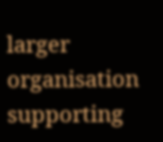larger organisation supporting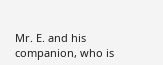Mr. E. and his companion, who is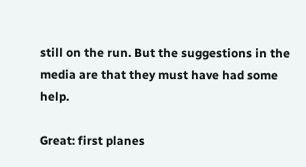still on the run. But the suggestions in the media are that they must have had some help.

Great: first planes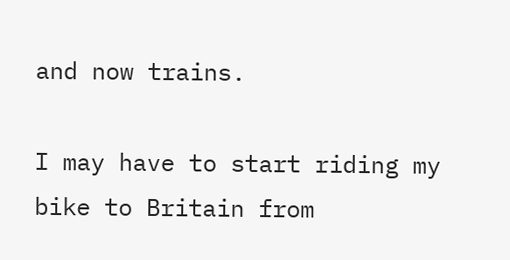and now trains.

I may have to start riding my bike to Britain from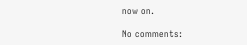now on.

No comments: